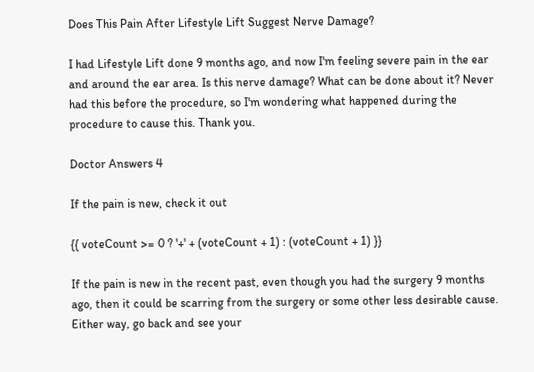Does This Pain After Lifestyle Lift Suggest Nerve Damage?

I had Lifestyle Lift done 9 months ago, and now I'm feeling severe pain in the ear and around the ear area. Is this nerve damage? What can be done about it? Never had this before the procedure, so I'm wondering what happened during the procedure to cause this. Thank you.

Doctor Answers 4

If the pain is new, check it out

{{ voteCount >= 0 ? '+' + (voteCount + 1) : (voteCount + 1) }}

If the pain is new in the recent past, even though you had the surgery 9 months ago, then it could be scarring from the surgery or some other less desirable cause. Either way, go back and see your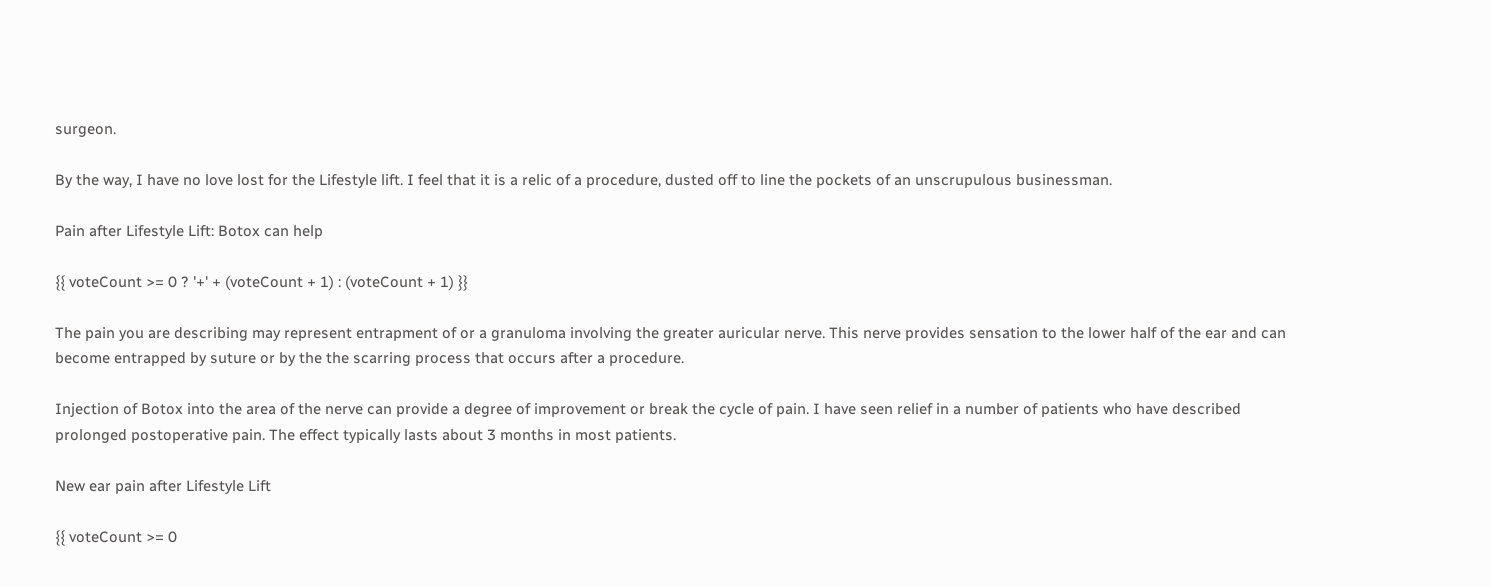surgeon.

By the way, I have no love lost for the Lifestyle lift. I feel that it is a relic of a procedure, dusted off to line the pockets of an unscrupulous businessman.

Pain after Lifestyle Lift: Botox can help

{{ voteCount >= 0 ? '+' + (voteCount + 1) : (voteCount + 1) }}

The pain you are describing may represent entrapment of or a granuloma involving the greater auricular nerve. This nerve provides sensation to the lower half of the ear and can become entrapped by suture or by the the scarring process that occurs after a procedure.

Injection of Botox into the area of the nerve can provide a degree of improvement or break the cycle of pain. I have seen relief in a number of patients who have described prolonged postoperative pain. The effect typically lasts about 3 months in most patients.

New ear pain after Lifestyle Lift

{{ voteCount >= 0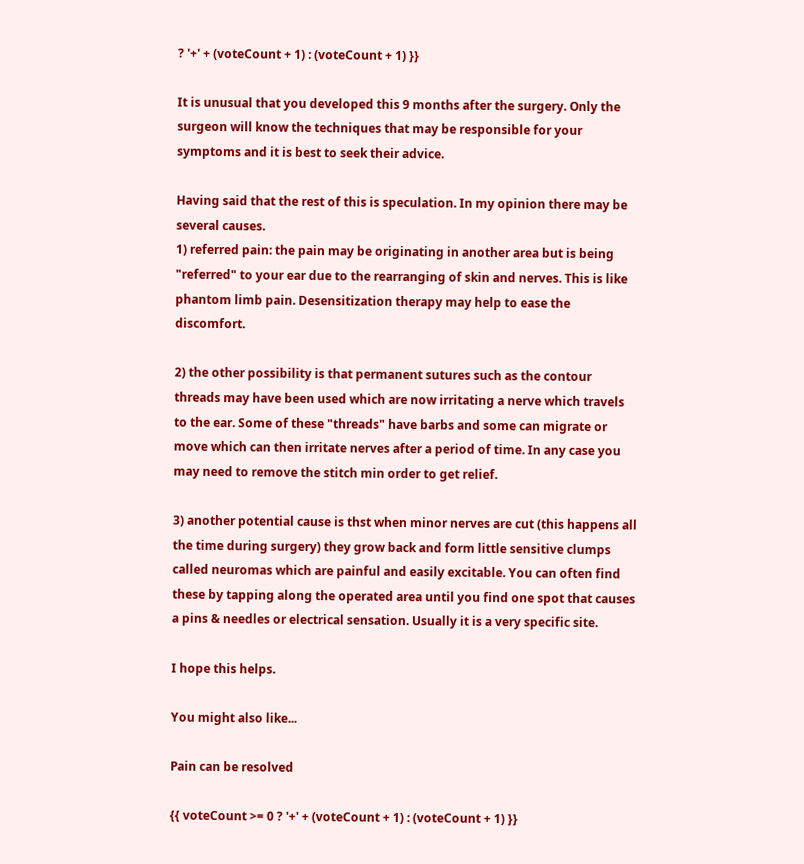? '+' + (voteCount + 1) : (voteCount + 1) }}

It is unusual that you developed this 9 months after the surgery. Only the surgeon will know the techniques that may be responsible for your symptoms and it is best to seek their advice.

Having said that the rest of this is speculation. In my opinion there may be several causes.
1) referred pain: the pain may be originating in another area but is being "referred" to your ear due to the rearranging of skin and nerves. This is like phantom limb pain. Desensitization therapy may help to ease the discomfort.

2) the other possibility is that permanent sutures such as the contour threads may have been used which are now irritating a nerve which travels to the ear. Some of these "threads" have barbs and some can migrate or move which can then irritate nerves after a period of time. In any case you may need to remove the stitch min order to get relief.

3) another potential cause is thst when minor nerves are cut (this happens all the time during surgery) they grow back and form little sensitive clumps called neuromas which are painful and easily excitable. You can often find these by tapping along the operated area until you find one spot that causes a pins & needles or electrical sensation. Usually it is a very specific site.

I hope this helps.

You might also like...

Pain can be resolved

{{ voteCount >= 0 ? '+' + (voteCount + 1) : (voteCount + 1) }}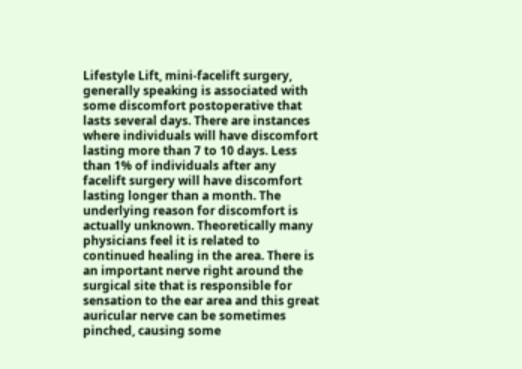Lifestyle Lift, mini-facelift surgery, generally speaking is associated with some discomfort postoperative that lasts several days. There are instances where individuals will have discomfort lasting more than 7 to 10 days. Less than 1% of individuals after any facelift surgery will have discomfort lasting longer than a month. The underlying reason for discomfort is actually unknown. Theoretically many physicians feel it is related to continued healing in the area. There is an important nerve right around the surgical site that is responsible for sensation to the ear area and this great auricular nerve can be sometimes pinched, causing some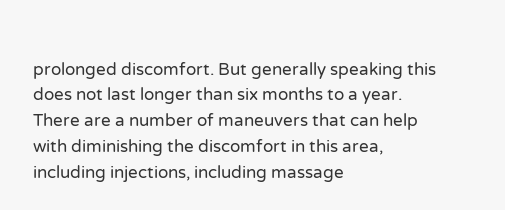prolonged discomfort. But generally speaking this does not last longer than six months to a year. There are a number of maneuvers that can help with diminishing the discomfort in this area, including injections, including massage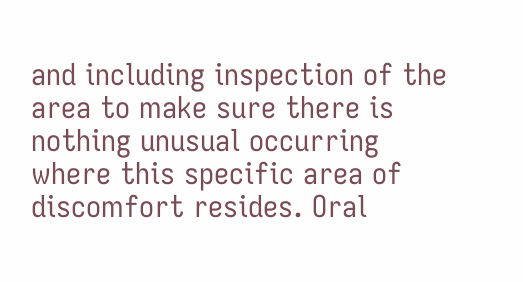and including inspection of the area to make sure there is nothing unusual occurring where this specific area of discomfort resides. Oral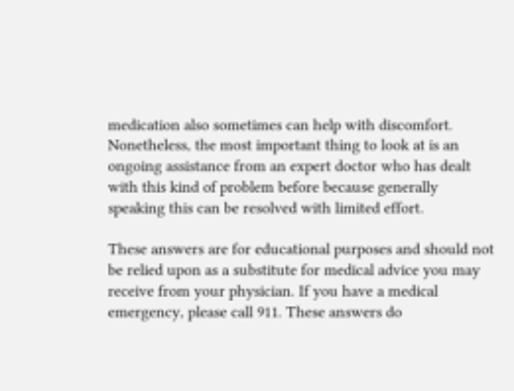medication also sometimes can help with discomfort. Nonetheless, the most important thing to look at is an ongoing assistance from an expert doctor who has dealt with this kind of problem before because generally speaking this can be resolved with limited effort.

These answers are for educational purposes and should not be relied upon as a substitute for medical advice you may receive from your physician. If you have a medical emergency, please call 911. These answers do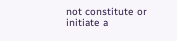not constitute or initiate a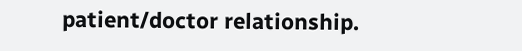patient/doctor relationship.